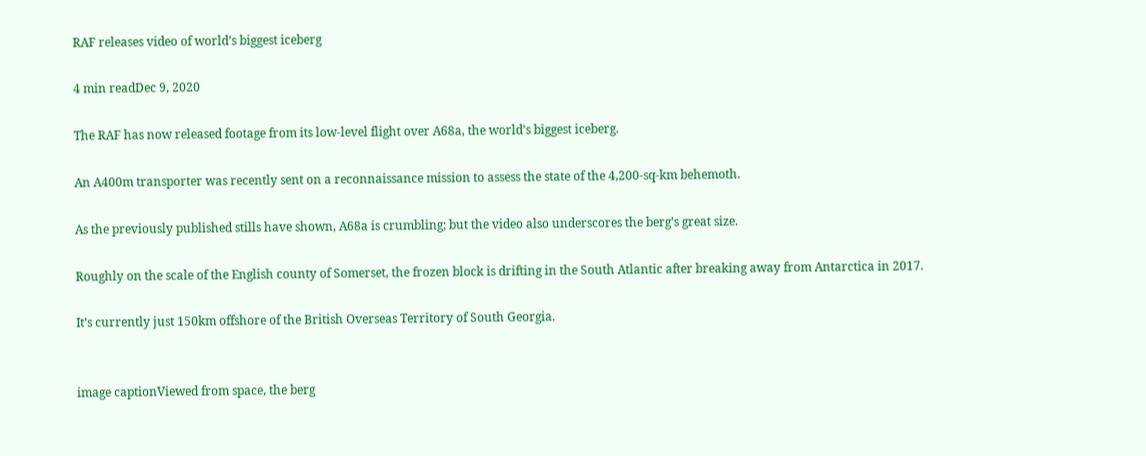RAF releases video of world’s biggest iceberg

4 min readDec 9, 2020

The RAF has now released footage from its low-level flight over A68a, the world’s biggest iceberg.

An A400m transporter was recently sent on a reconnaissance mission to assess the state of the 4,200-sq-km behemoth.

As the previously published stills have shown, A68a is crumbling; but the video also underscores the berg’s great size.

Roughly on the scale of the English county of Somerset, the frozen block is drifting in the South Atlantic after breaking away from Antarctica in 2017.

It’s currently just 150km offshore of the British Overseas Territory of South Georgia.


image captionViewed from space, the berg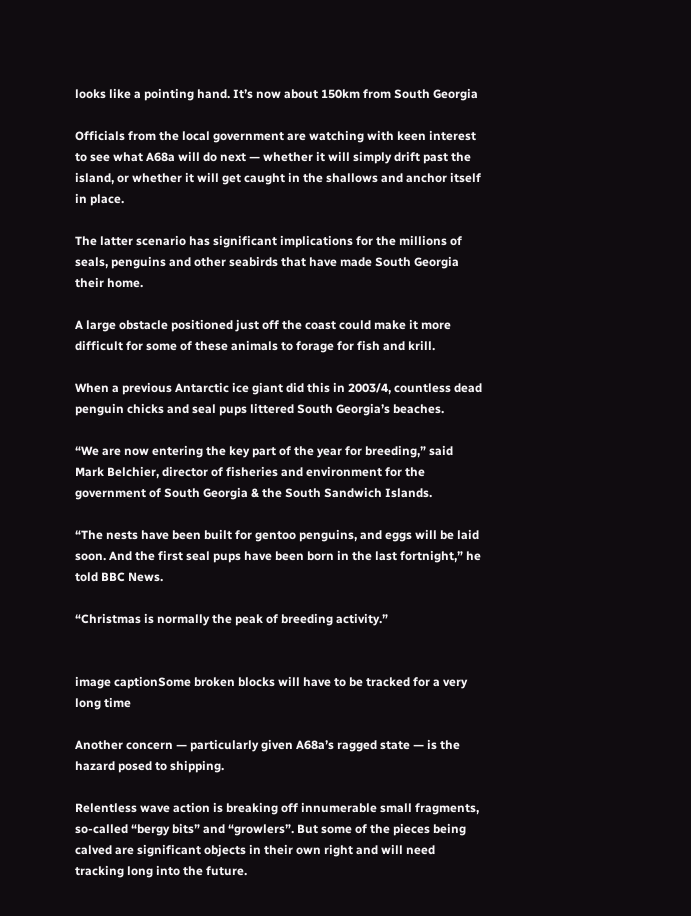looks like a pointing hand. It’s now about 150km from South Georgia

Officials from the local government are watching with keen interest to see what A68a will do next — whether it will simply drift past the island, or whether it will get caught in the shallows and anchor itself in place.

The latter scenario has significant implications for the millions of seals, penguins and other seabirds that have made South Georgia their home.

A large obstacle positioned just off the coast could make it more difficult for some of these animals to forage for fish and krill.

When a previous Antarctic ice giant did this in 2003/4, countless dead penguin chicks and seal pups littered South Georgia’s beaches.

“We are now entering the key part of the year for breeding,” said Mark Belchier, director of fisheries and environment for the government of South Georgia & the South Sandwich Islands.

“The nests have been built for gentoo penguins, and eggs will be laid soon. And the first seal pups have been born in the last fortnight,” he told BBC News.

“Christmas is normally the peak of breeding activity.”


image captionSome broken blocks will have to be tracked for a very long time

Another concern — particularly given A68a’s ragged state — is the hazard posed to shipping.

Relentless wave action is breaking off innumerable small fragments, so-called “bergy bits” and “growlers”. But some of the pieces being calved are significant objects in their own right and will need tracking long into the future.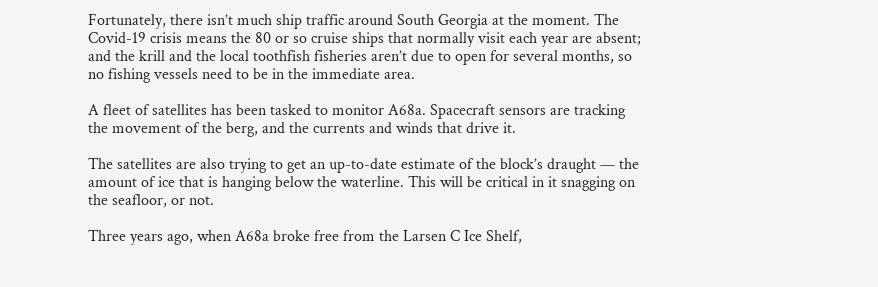Fortunately, there isn’t much ship traffic around South Georgia at the moment. The Covid-19 crisis means the 80 or so cruise ships that normally visit each year are absent; and the krill and the local toothfish fisheries aren’t due to open for several months, so no fishing vessels need to be in the immediate area.

A fleet of satellites has been tasked to monitor A68a. Spacecraft sensors are tracking the movement of the berg, and the currents and winds that drive it.

The satellites are also trying to get an up-to-date estimate of the block’s draught — the amount of ice that is hanging below the waterline. This will be critical in it snagging on the seafloor, or not.

Three years ago, when A68a broke free from the Larsen C Ice Shelf,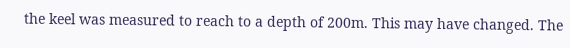the keel was measured to reach to a depth of 200m. This may have changed. The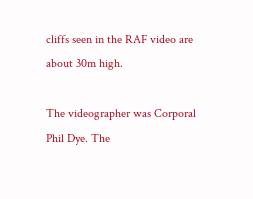cliffs seen in the RAF video are about 30m high.

The videographer was Corporal Phil Dye. The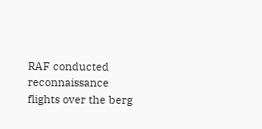RAF conducted reconnaissance flights over the berg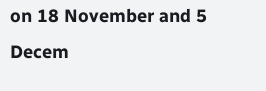on 18 November and 5 Decem